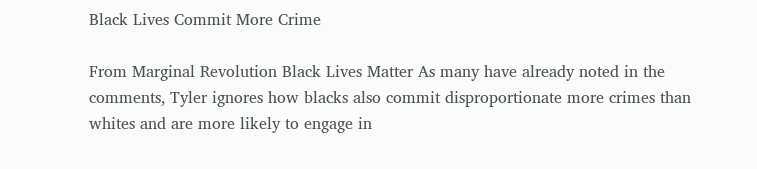Black Lives Commit More Crime

From Marginal Revolution Black Lives Matter As many have already noted in the comments, Tyler ignores how blacks also commit disproportionate more crimes than whites and are more likely to engage in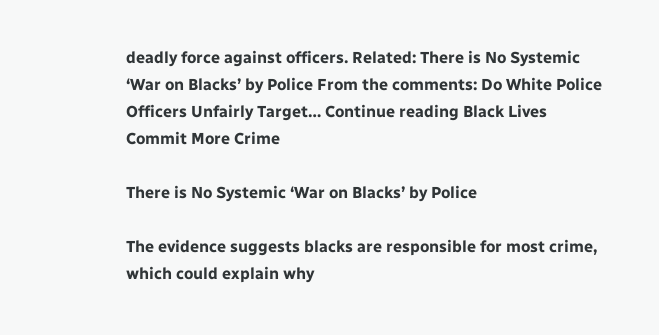deadly force against officers. Related: There is No Systemic ‘War on Blacks’ by Police From the comments: Do White Police Officers Unfairly Target… Continue reading Black Lives Commit More Crime

There is No Systemic ‘War on Blacks’ by Police

The evidence suggests blacks are responsible for most crime, which could explain why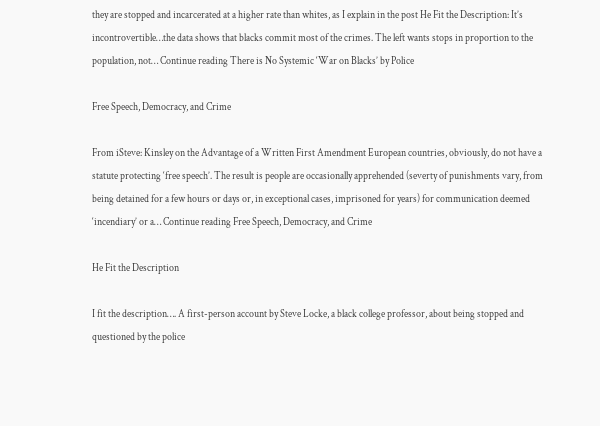they are stopped and incarcerated at a higher rate than whites, as I explain in the post He Fit the Description: It’s incontrovertible…the data shows that blacks commit most of the crimes. The left wants stops in proportion to the population, not… Continue reading There is No Systemic ‘War on Blacks’ by Police

Free Speech, Democracy, and Crime

From iSteve: Kinsley on the Advantage of a Written First Amendment European countries, obviously, do not have a statute protecting ‘free speech’. The result is people are occasionally apprehended (severty of punishments vary, from being detained for a few hours or days or, in exceptional cases, imprisoned for years) for communication deemed ‘incendiary’ or a… Continue reading Free Speech, Democracy, and Crime

He Fit the Description

I fit the description…. A first-person account by Steve Locke, a black college professor, about being stopped and questioned by the police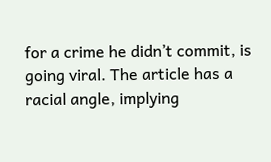for a crime he didn’t commit, is going viral. The article has a racial angle, implying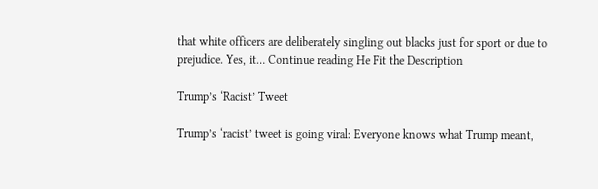that white officers are deliberately singling out blacks just for sport or due to prejudice. Yes, it… Continue reading He Fit the Description

Trump’s ‘Racist’ Tweet

Trump’s ‘racist’ tweet is going viral: Everyone knows what Trump meant,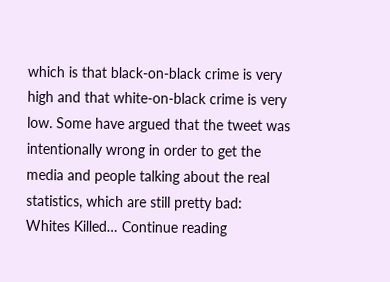which is that black-on-black crime is very high and that white-on-black crime is very low. Some have argued that the tweet was intentionally wrong in order to get the media and people talking about the real statistics, which are still pretty bad: Whites Killed… Continue reading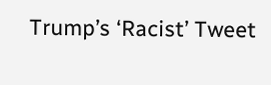Trump’s ‘Racist’ Tweet